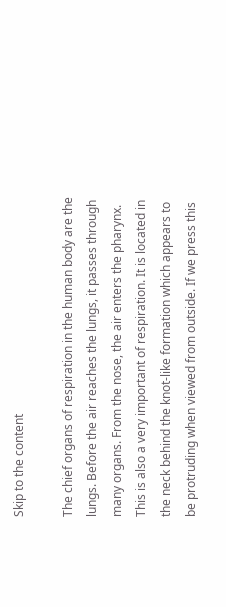Skip to the content

The chief organs of respiration in the human body are the lungs. Before the air reaches the lungs, it passes through many organs. From the nose, the air enters the pharynx. This is also a very important of respiration. It is located in the neck behind the knot-like formation which appears to be protruding when viewed from outside. If we press this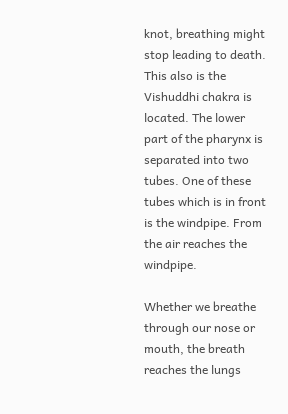knot, breathing might stop leading to death. This also is the Vishuddhi chakra is located. The lower part of the pharynx is separated into two tubes. One of these tubes which is in front is the windpipe. From the air reaches the windpipe.

Whether we breathe through our nose or mouth, the breath reaches the lungs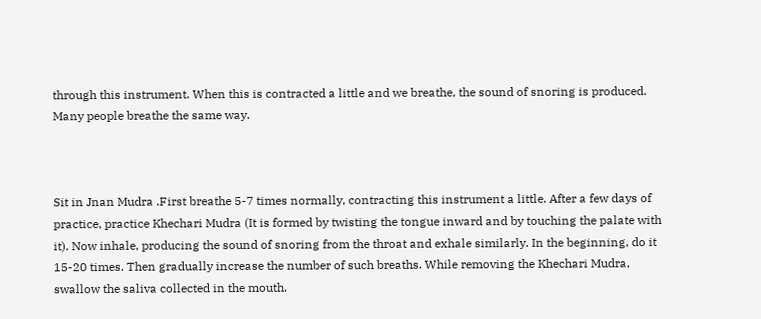through this instrument. When this is contracted a little and we breathe, the sound of snoring is produced. Many people breathe the same way.



Sit in Jnan Mudra .First breathe 5-7 times normally, contracting this instrument a little. After a few days of practice, practice Khechari Mudra (It is formed by twisting the tongue inward and by touching the palate with it). Now inhale, producing the sound of snoring from the throat and exhale similarly. In the beginning, do it 15-20 times. Then gradually increase the number of such breaths. While removing the Khechari Mudra, swallow the saliva collected in the mouth.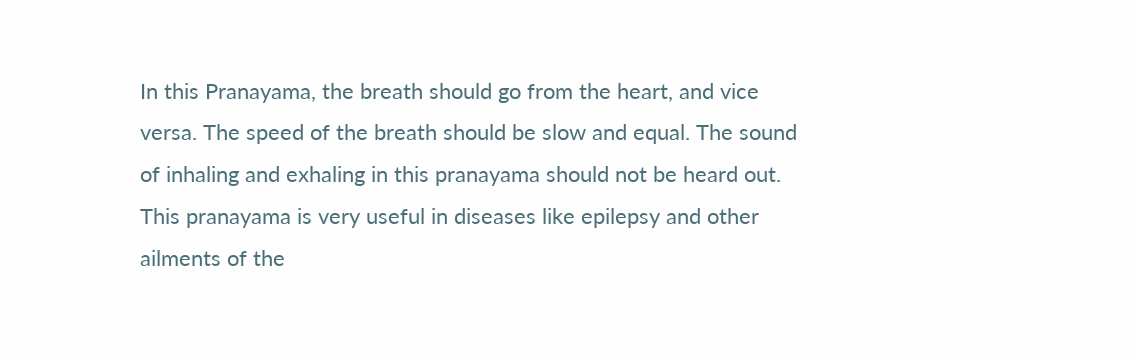In this Pranayama, the breath should go from the heart, and vice versa. The speed of the breath should be slow and equal. The sound of inhaling and exhaling in this pranayama should not be heard out. This pranayama is very useful in diseases like epilepsy and other ailments of the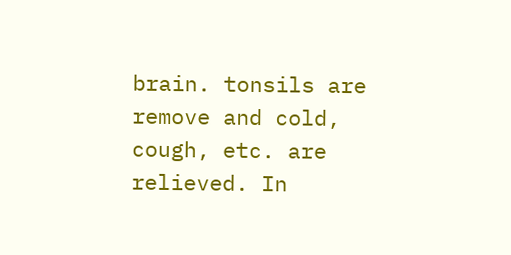brain. tonsils are remove and cold, cough, etc. are relieved. In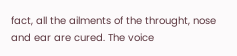fact, all the ailments of the throught, nose and ear are cured. The voice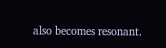also becomes resonant.